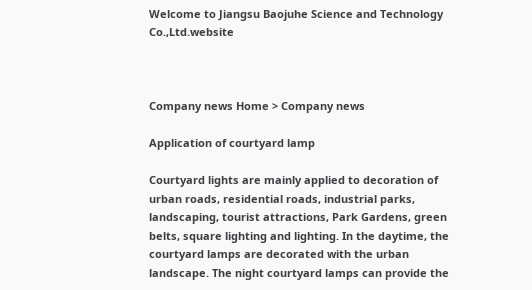Welcome to Jiangsu Baojuhe Science and Technology Co.,Ltd.website



Company news Home > Company news

Application of courtyard lamp

Courtyard lights are mainly applied to decoration of urban roads, residential roads, industrial parks, landscaping, tourist attractions, Park Gardens, green belts, square lighting and lighting. In the daytime, the courtyard lamps are decorated with the urban landscape. The night courtyard lamps can provide the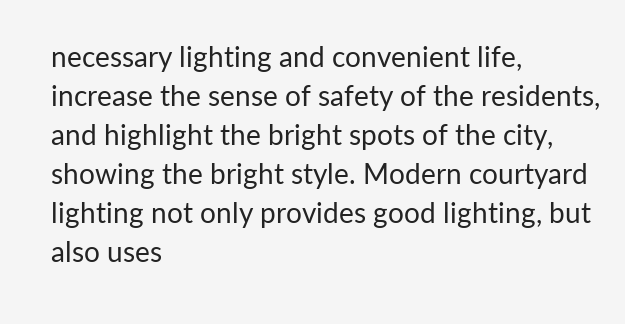necessary lighting and convenient life, increase the sense of safety of the residents, and highlight the bright spots of the city, showing the bright style. Modern courtyard lighting not only provides good lighting, but also uses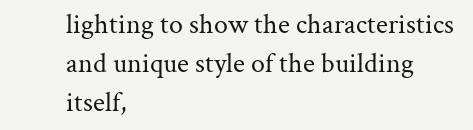lighting to show the characteristics and unique style of the building itself,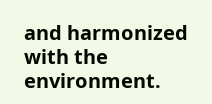and harmonized with the environment.